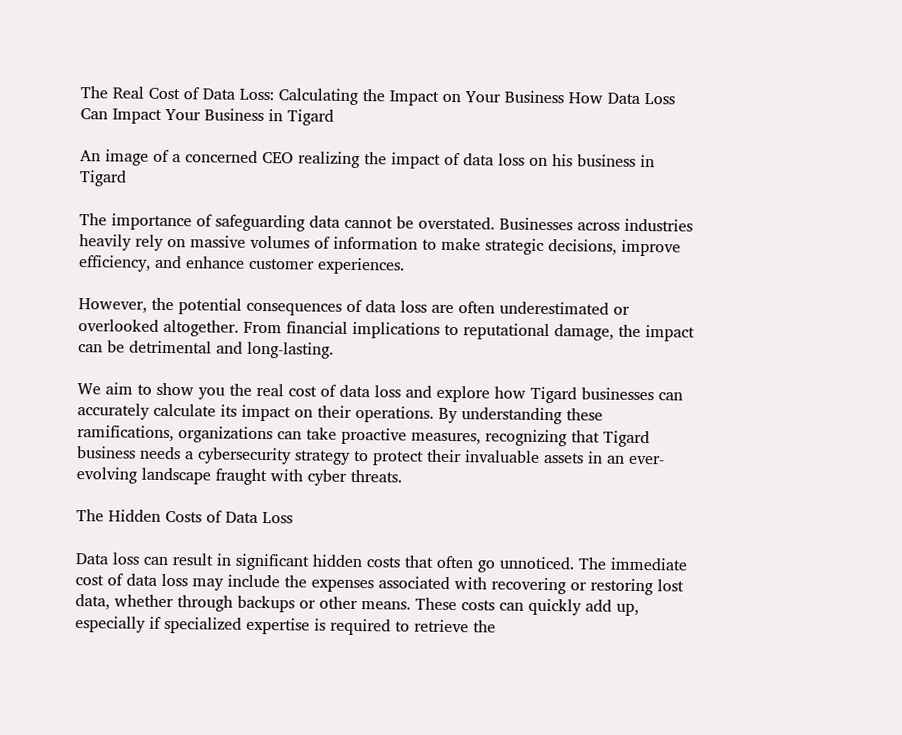The Real Cost of Data Loss: Calculating the Impact on Your Business How Data Loss Can Impact Your Business in Tigard

An image of a concerned CEO realizing the impact of data loss on his business in Tigard

The importance of safeguarding data cannot be overstated. Businesses across industries heavily rely on massive volumes of information to make strategic decisions, improve efficiency, and enhance customer experiences.

However, the potential consequences of data loss are often underestimated or overlooked altogether. From financial implications to reputational damage, the impact can be detrimental and long-lasting.

We aim to show you the real cost of data loss and explore how Tigard businesses can accurately calculate its impact on their operations. By understanding these ramifications, organizations can take proactive measures, recognizing that Tigard business needs a cybersecurity strategy to protect their invaluable assets in an ever-evolving landscape fraught with cyber threats.

The Hidden Costs of Data Loss

Data loss can result in significant hidden costs that often go unnoticed. The immediate cost of data loss may include the expenses associated with recovering or restoring lost data, whether through backups or other means. These costs can quickly add up, especially if specialized expertise is required to retrieve the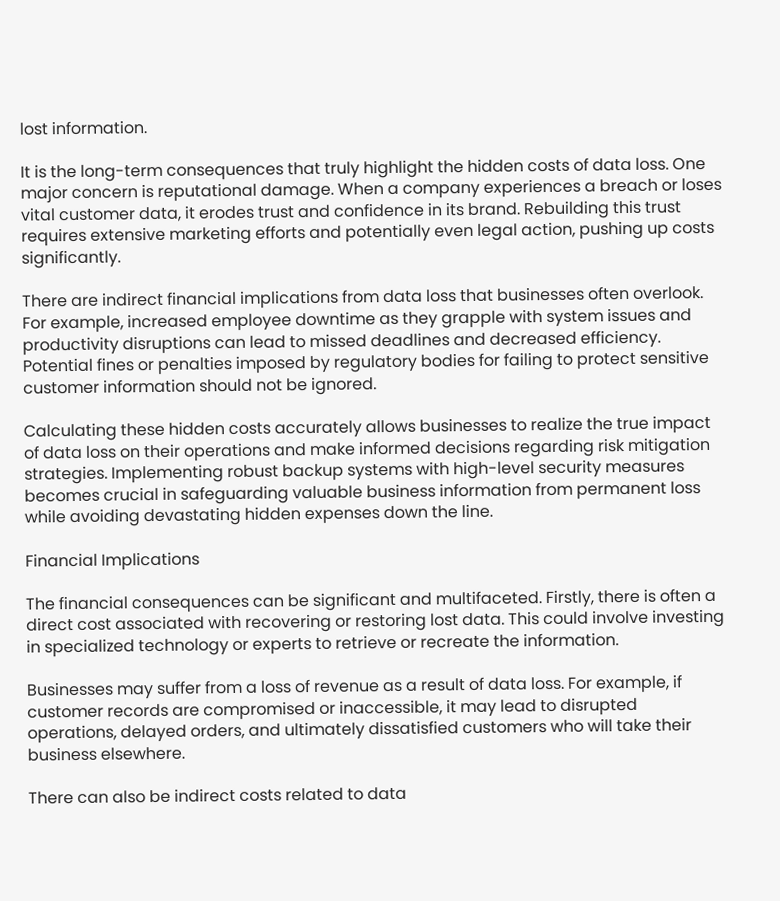lost information.

It is the long-term consequences that truly highlight the hidden costs of data loss. One major concern is reputational damage. When a company experiences a breach or loses vital customer data, it erodes trust and confidence in its brand. Rebuilding this trust requires extensive marketing efforts and potentially even legal action, pushing up costs significantly.

There are indirect financial implications from data loss that businesses often overlook. For example, increased employee downtime as they grapple with system issues and productivity disruptions can lead to missed deadlines and decreased efficiency. Potential fines or penalties imposed by regulatory bodies for failing to protect sensitive customer information should not be ignored.

Calculating these hidden costs accurately allows businesses to realize the true impact of data loss on their operations and make informed decisions regarding risk mitigation strategies. Implementing robust backup systems with high-level security measures becomes crucial in safeguarding valuable business information from permanent loss while avoiding devastating hidden expenses down the line.

Financial Implications

The financial consequences can be significant and multifaceted. Firstly, there is often a direct cost associated with recovering or restoring lost data. This could involve investing in specialized technology or experts to retrieve or recreate the information.

Businesses may suffer from a loss of revenue as a result of data loss. For example, if customer records are compromised or inaccessible, it may lead to disrupted operations, delayed orders, and ultimately dissatisfied customers who will take their business elsewhere.

There can also be indirect costs related to data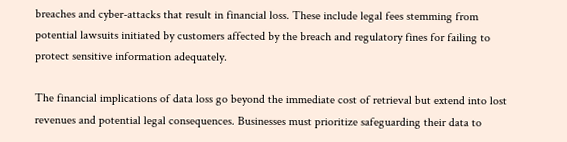breaches and cyber-attacks that result in financial loss. These include legal fees stemming from potential lawsuits initiated by customers affected by the breach and regulatory fines for failing to protect sensitive information adequately.

The financial implications of data loss go beyond the immediate cost of retrieval but extend into lost revenues and potential legal consequences. Businesses must prioritize safeguarding their data to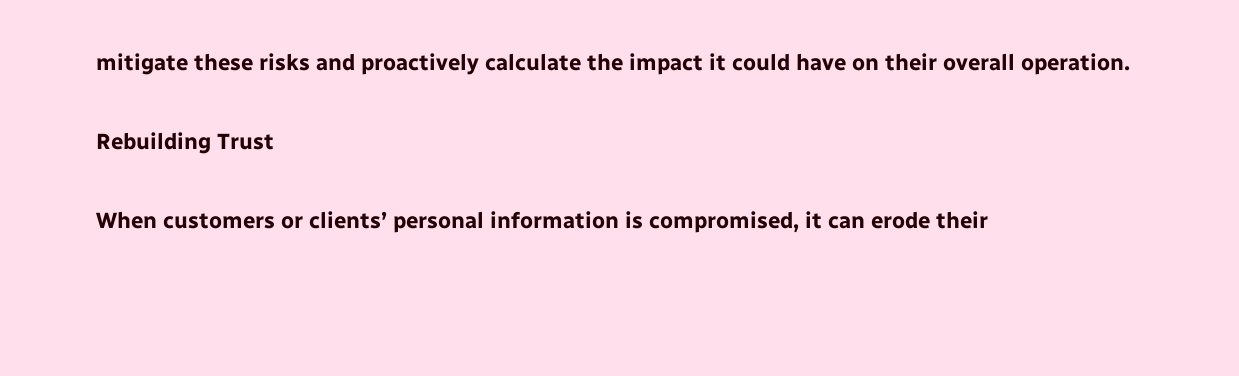mitigate these risks and proactively calculate the impact it could have on their overall operation.

Rebuilding Trust

When customers or clients’ personal information is compromised, it can erode their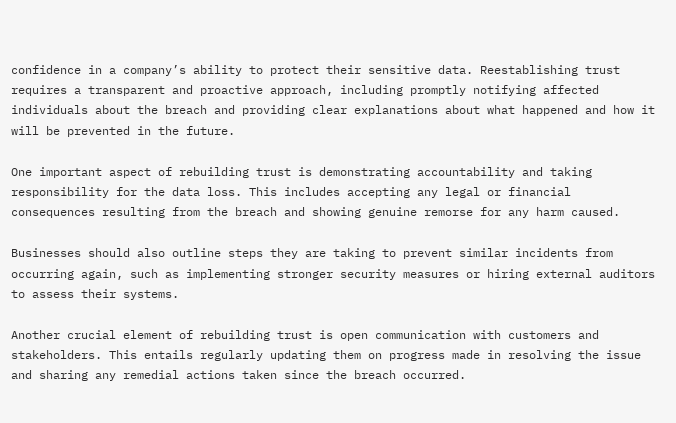confidence in a company’s ability to protect their sensitive data. Reestablishing trust requires a transparent and proactive approach, including promptly notifying affected individuals about the breach and providing clear explanations about what happened and how it will be prevented in the future.

One important aspect of rebuilding trust is demonstrating accountability and taking responsibility for the data loss. This includes accepting any legal or financial consequences resulting from the breach and showing genuine remorse for any harm caused.

Businesses should also outline steps they are taking to prevent similar incidents from occurring again, such as implementing stronger security measures or hiring external auditors to assess their systems.

Another crucial element of rebuilding trust is open communication with customers and stakeholders. This entails regularly updating them on progress made in resolving the issue and sharing any remedial actions taken since the breach occurred.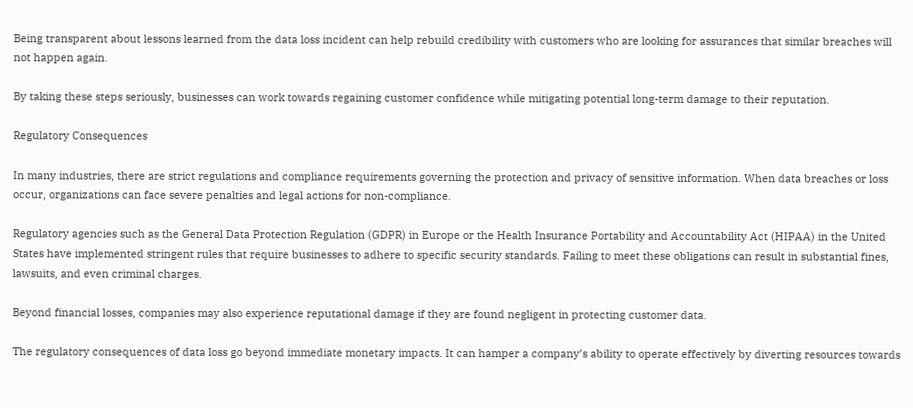Being transparent about lessons learned from the data loss incident can help rebuild credibility with customers who are looking for assurances that similar breaches will not happen again.

By taking these steps seriously, businesses can work towards regaining customer confidence while mitigating potential long-term damage to their reputation.

Regulatory Consequences

In many industries, there are strict regulations and compliance requirements governing the protection and privacy of sensitive information. When data breaches or loss occur, organizations can face severe penalties and legal actions for non-compliance.

Regulatory agencies such as the General Data Protection Regulation (GDPR) in Europe or the Health Insurance Portability and Accountability Act (HIPAA) in the United States have implemented stringent rules that require businesses to adhere to specific security standards. Failing to meet these obligations can result in substantial fines, lawsuits, and even criminal charges.

Beyond financial losses, companies may also experience reputational damage if they are found negligent in protecting customer data.

The regulatory consequences of data loss go beyond immediate monetary impacts. It can hamper a company’s ability to operate effectively by diverting resources towards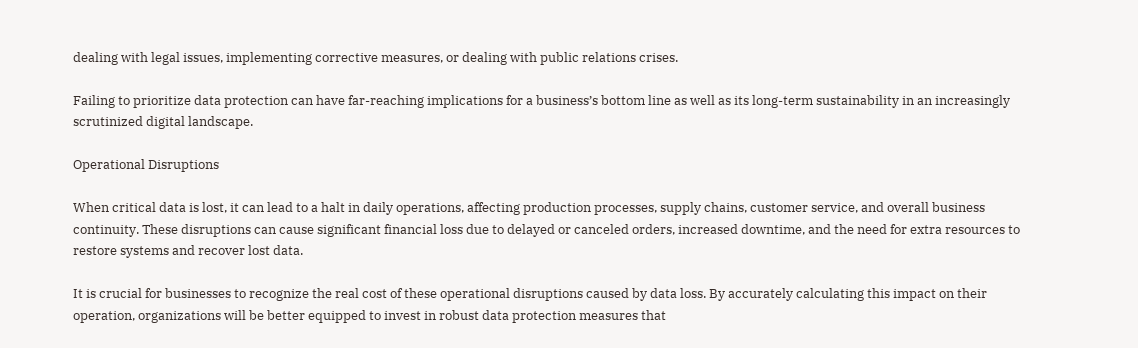dealing with legal issues, implementing corrective measures, or dealing with public relations crises.

Failing to prioritize data protection can have far-reaching implications for a business’s bottom line as well as its long-term sustainability in an increasingly scrutinized digital landscape.

Operational Disruptions

When critical data is lost, it can lead to a halt in daily operations, affecting production processes, supply chains, customer service, and overall business continuity. These disruptions can cause significant financial loss due to delayed or canceled orders, increased downtime, and the need for extra resources to restore systems and recover lost data.

It is crucial for businesses to recognize the real cost of these operational disruptions caused by data loss. By accurately calculating this impact on their operation, organizations will be better equipped to invest in robust data protection measures that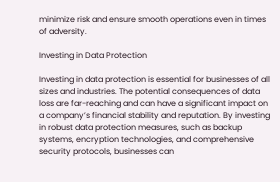minimize risk and ensure smooth operations even in times of adversity.

Investing in Data Protection

Investing in data protection is essential for businesses of all sizes and industries. The potential consequences of data loss are far-reaching and can have a significant impact on a company’s financial stability and reputation. By investing in robust data protection measures, such as backup systems, encryption technologies, and comprehensive security protocols, businesses can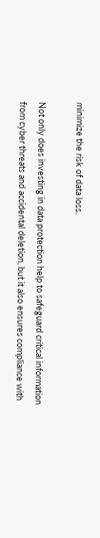minimize the risk of data loss.

Not only does investing in data protection help to safeguard critical information from cyber threats and accidental deletion, but it also ensures compliance with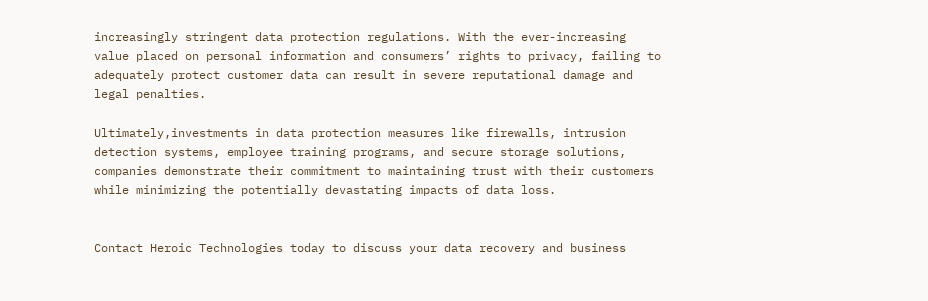increasingly stringent data protection regulations. With the ever-increasing value placed on personal information and consumers’ rights to privacy, failing to adequately protect customer data can result in severe reputational damage and legal penalties.

Ultimately,investments in data protection measures like firewalls, intrusion detection systems, employee training programs, and secure storage solutions, companies demonstrate their commitment to maintaining trust with their customers while minimizing the potentially devastating impacts of data loss.


Contact Heroic Technologies today to discuss your data recovery and business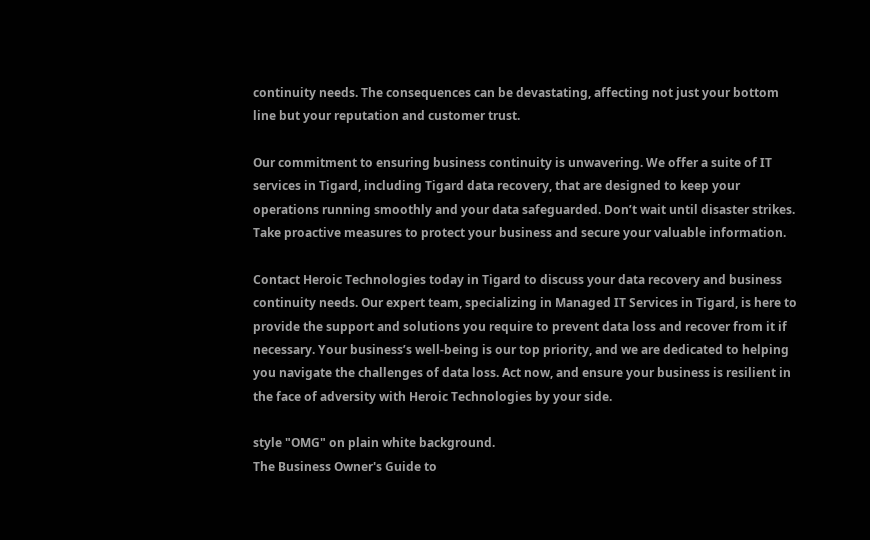continuity needs. The consequences can be devastating, affecting not just your bottom line but your reputation and customer trust.

Our commitment to ensuring business continuity is unwavering. We offer a suite of IT services in Tigard, including Tigard data recovery, that are designed to keep your operations running smoothly and your data safeguarded. Don’t wait until disaster strikes. Take proactive measures to protect your business and secure your valuable information.

Contact Heroic Technologies today in Tigard to discuss your data recovery and business continuity needs. Our expert team, specializing in Managed IT Services in Tigard, is here to provide the support and solutions you require to prevent data loss and recover from it if necessary. Your business’s well-being is our top priority, and we are dedicated to helping you navigate the challenges of data loss. Act now, and ensure your business is resilient in the face of adversity with Heroic Technologies by your side.

style "OMG" on plain white background.
The Business Owner's Guide to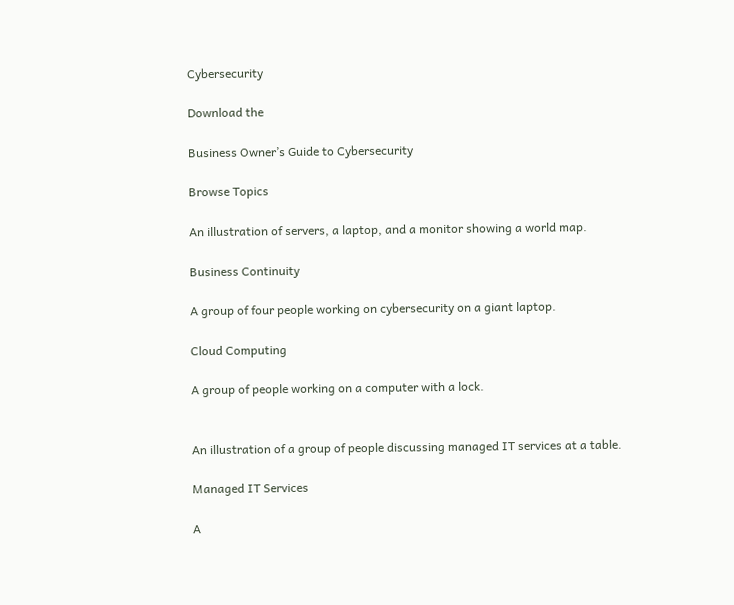Cybersecurity

Download the

Business Owner’s Guide to Cybersecurity

Browse Topics

An illustration of servers, a laptop, and a monitor showing a world map.

Business Continuity

A group of four people working on cybersecurity on a giant laptop.

Cloud Computing

A group of people working on a computer with a lock.


An illustration of a group of people discussing managed IT services at a table.

Managed IT Services

A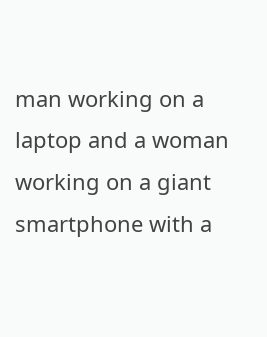man working on a laptop and a woman working on a giant smartphone with a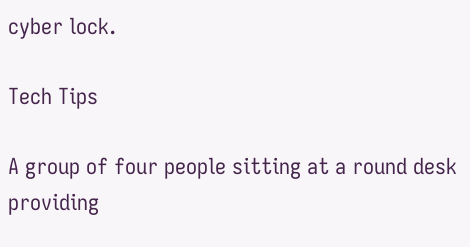cyber lock.

Tech Tips

A group of four people sitting at a round desk providing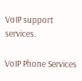VoIP support services.

VoIP Phone Services